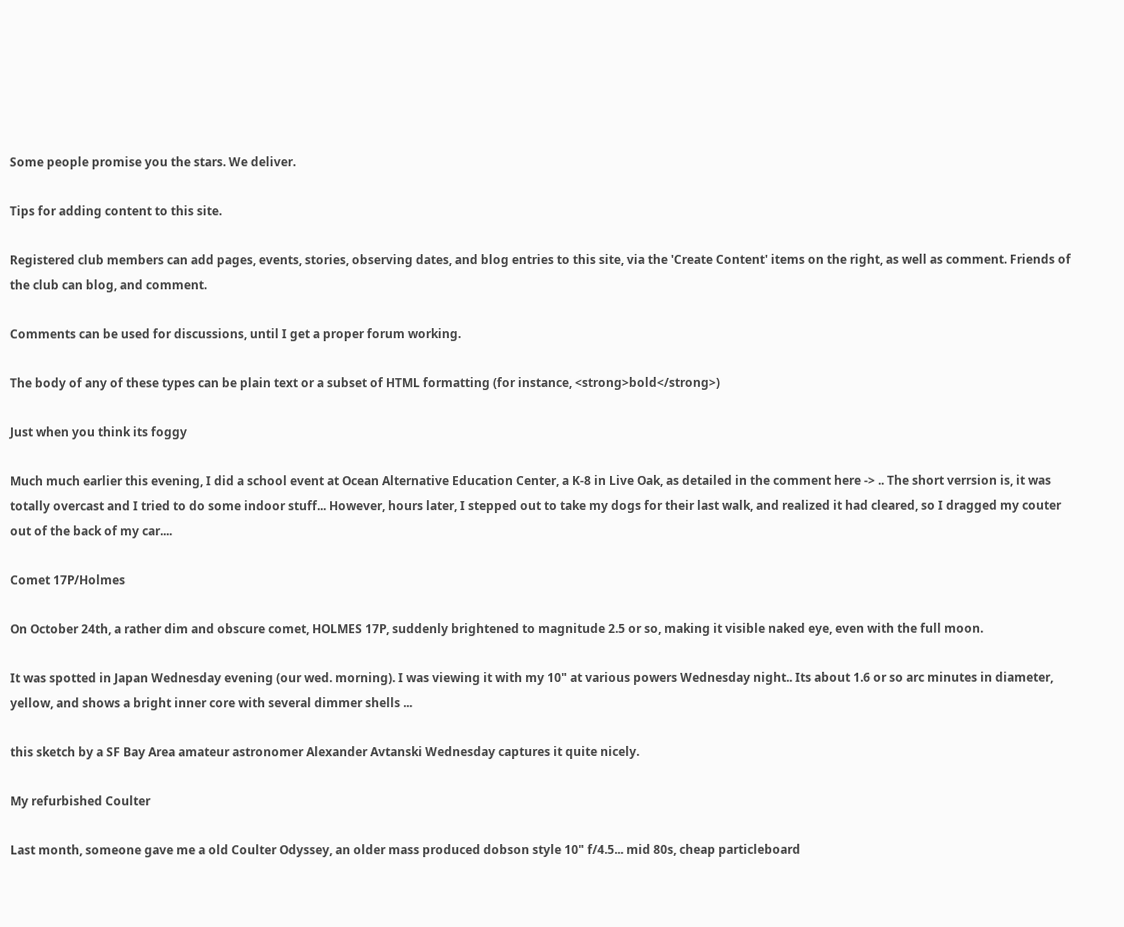Some people promise you the stars. We deliver.

Tips for adding content to this site.

Registered club members can add pages, events, stories, observing dates, and blog entries to this site, via the 'Create Content' items on the right, as well as comment. Friends of the club can blog, and comment.

Comments can be used for discussions, until I get a proper forum working.

The body of any of these types can be plain text or a subset of HTML formatting (for instance, <strong>bold</strong>)

Just when you think its foggy

Much much earlier this evening, I did a school event at Ocean Alternative Education Center, a K-8 in Live Oak, as detailed in the comment here -> .. The short verrsion is, it was totally overcast and I tried to do some indoor stuff... However, hours later, I stepped out to take my dogs for their last walk, and realized it had cleared, so I dragged my couter out of the back of my car....

Comet 17P/Holmes

On October 24th, a rather dim and obscure comet, HOLMES 17P, suddenly brightened to magnitude 2.5 or so, making it visible naked eye, even with the full moon.

It was spotted in Japan Wednesday evening (our wed. morning). I was viewing it with my 10" at various powers Wednesday night.. Its about 1.6 or so arc minutes in diameter, yellow, and shows a bright inner core with several dimmer shells ...

this sketch by a SF Bay Area amateur astronomer Alexander Avtanski Wednesday captures it quite nicely.

My refurbished Coulter

Last month, someone gave me a old Coulter Odyssey, an older mass produced dobson style 10" f/4.5... mid 80s, cheap particleboard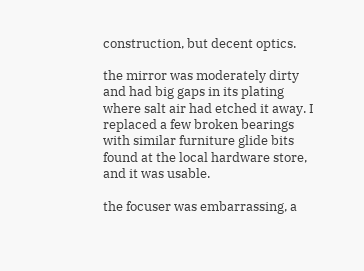construction, but decent optics.

the mirror was moderately dirty and had big gaps in its plating where salt air had etched it away. I replaced a few broken bearings with similar furniture glide bits found at the local hardware store, and it was usable.

the focuser was embarrassing, a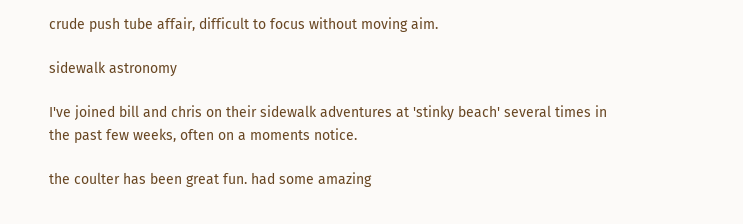crude push tube affair, difficult to focus without moving aim.

sidewalk astronomy

I've joined bill and chris on their sidewalk adventures at 'stinky beach' several times in the past few weeks, often on a moments notice.

the coulter has been great fun. had some amazing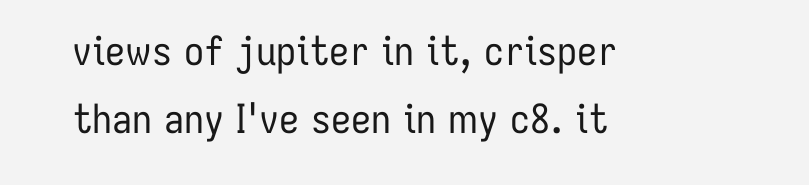views of jupiter in it, crisper than any I've seen in my c8. it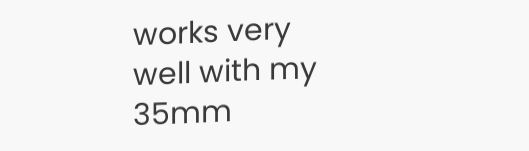works very well with my 35mm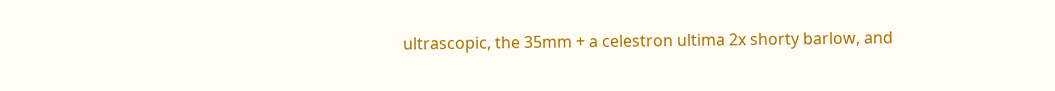ultrascopic, the 35mm + a celestron ultima 2x shorty barlow, and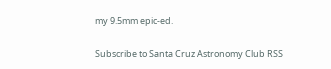my 9.5mm epic-ed.


Subscribe to Santa Cruz Astronomy Club RSS